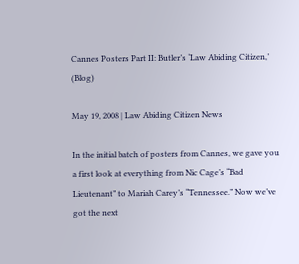Cannes Posters Part II: Butler’s ‘Law Abiding Citizen,’ (Blog)

May 19, 2008 | Law Abiding Citizen News

In the initial batch of posters from Cannes, we gave you a first look at everything from Nic Cage’s “Bad Lieutenant” to Mariah Carey’s “Tennessee.” Now we’ve got the next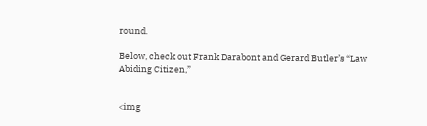round.

Below, check out Frank Darabont and Gerard Butler’s “Law Abiding Citizen,”


<img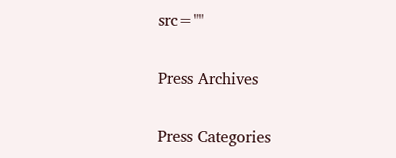src=""

Press Archives

Press Categories